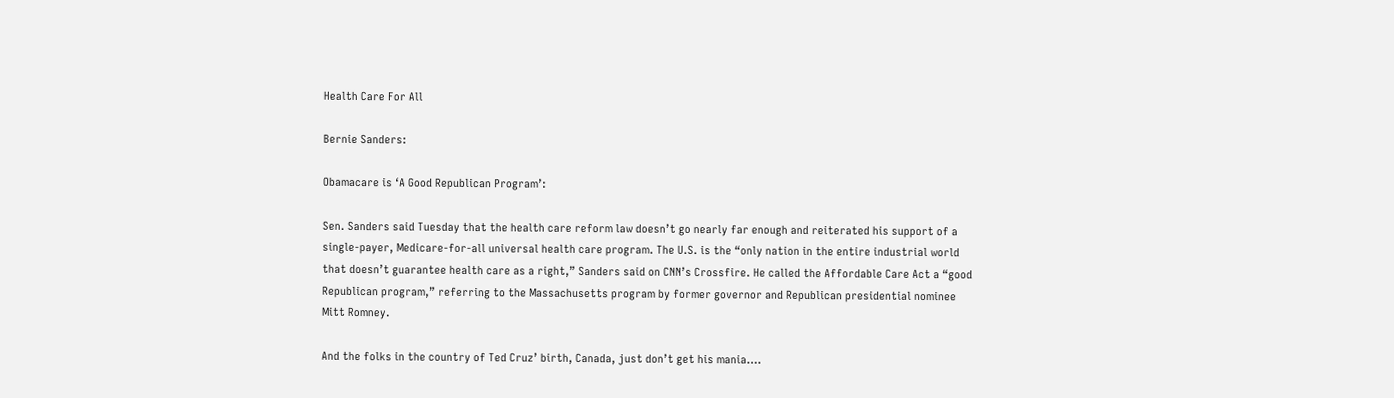Health Care For All

Bernie Sanders:

Obamacare is ‘A Good Republican Program’:

Sen. Sanders said Tuesday that the health care reform law doesn’t go nearly far enough and reiterated his support of a single-payer, Medicare-for-all universal health care program. The U.S. is the “only nation in the entire industrial world that doesn’t guarantee health care as a right,” Sanders said on CNN’s Crossfire. He called the Affordable Care Act a “good Republican program,” referring to the Massachusetts program by former governor and Republican presidential nominee Mitt Romney.

And the folks in the country of Ted Cruz’ birth, Canada, just don’t get his mania….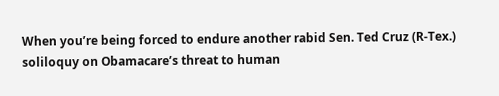When you’re being forced to endure another rabid Sen. Ted Cruz (R-Tex.) soliloquy on Obamacare’s threat to human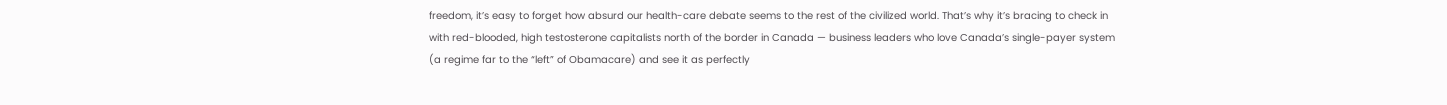freedom, it’s easy to forget how absurd our health-care debate seems to the rest of the civilized world. That’s why it’s bracing to check in with red-blooded, high testosterone capitalists north of the border in Canada — business leaders who love Canada’s single-payer system (a regime far to the “left” of Obamacare) and see it as perfectly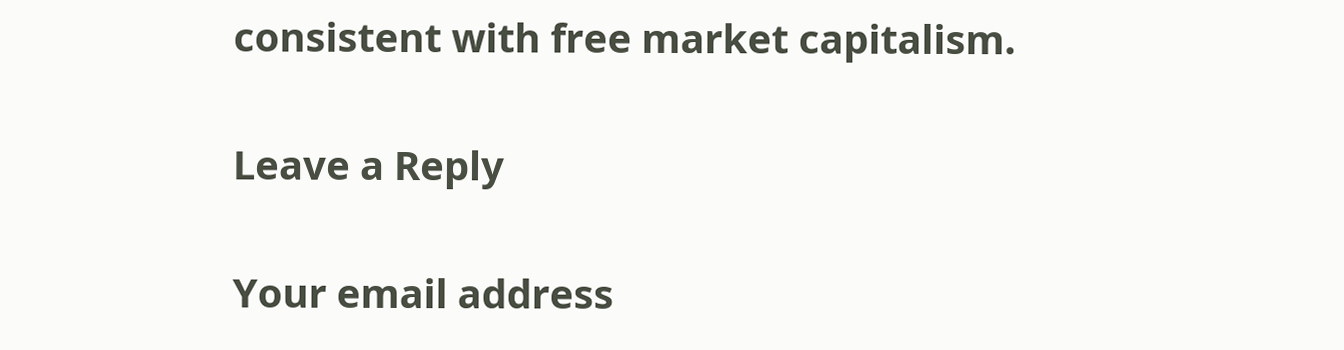consistent with free market capitalism.

Leave a Reply

Your email address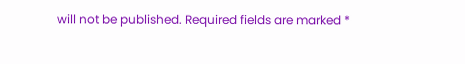will not be published. Required fields are marked *